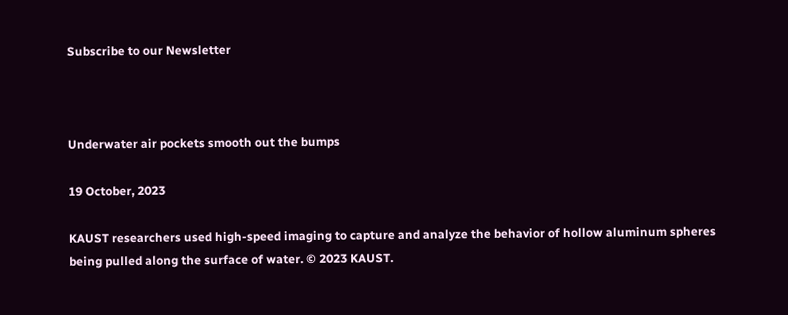Subscribe to our Newsletter



Underwater air pockets smooth out the bumps

19 October, 2023

KAUST researchers used high-speed imaging to capture and analyze the behavior of hollow aluminum spheres being pulled along the surface of water. © 2023 KAUST.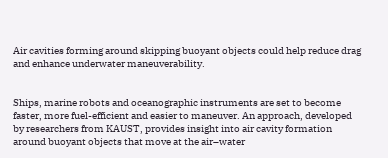Air cavities forming around skipping buoyant objects could help reduce drag and enhance underwater maneuverability.


Ships, marine robots and oceanographic instruments are set to become faster, more fuel-efficient and easier to maneuver. An approach, developed by researchers from KAUST, provides insight into air cavity formation around buoyant objects that move at the air–water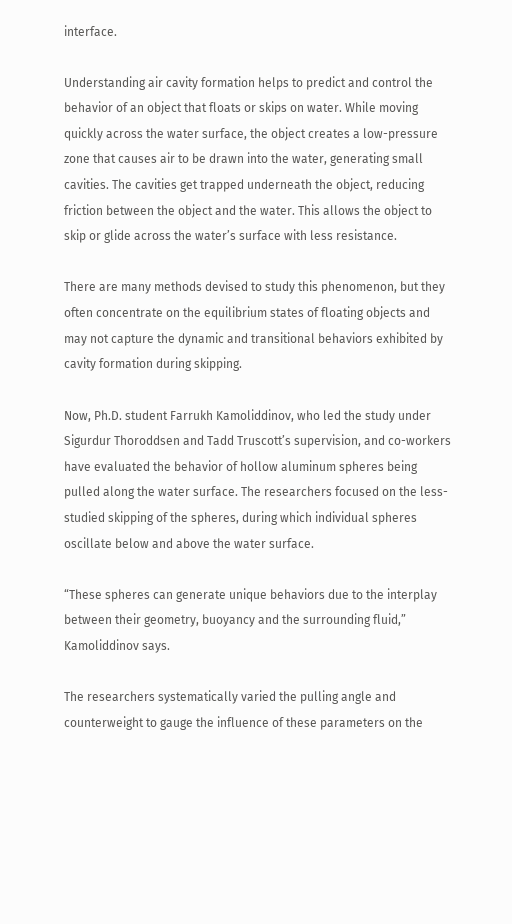interface.

Understanding air cavity formation helps to predict and control the behavior of an object that floats or skips on water. While moving quickly across the water surface, the object creates a low-pressure zone that causes air to be drawn into the water, generating small cavities. The cavities get trapped underneath the object, reducing friction between the object and the water. This allows the object to skip or glide across the water’s surface with less resistance.

There are many methods devised to study this phenomenon, but they often concentrate on the equilibrium states of floating objects and may not capture the dynamic and transitional behaviors exhibited by cavity formation during skipping.

Now, Ph.D. student Farrukh Kamoliddinov, who led the study under Sigurdur Thoroddsen and Tadd Truscott’s supervision, and co-workers have evaluated the behavior of hollow aluminum spheres being pulled along the water surface. The researchers focused on the less-studied skipping of the spheres, during which individual spheres oscillate below and above the water surface.

“These spheres can generate unique behaviors due to the interplay between their geometry, buoyancy and the surrounding fluid,” Kamoliddinov says.

The researchers systematically varied the pulling angle and counterweight to gauge the influence of these parameters on the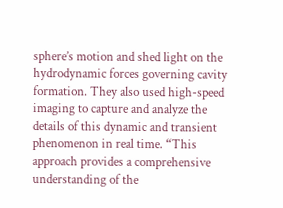sphere’s motion and shed light on the hydrodynamic forces governing cavity formation. They also used high-speed imaging to capture and analyze the details of this dynamic and transient phenomenon in real time. “This approach provides a comprehensive understanding of the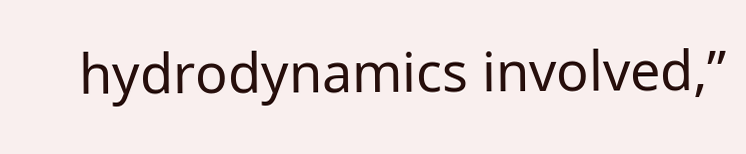hydrodynamics involved,”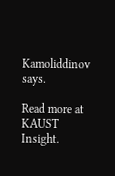Kamoliddinov says.

Read more at KAUST Insight.